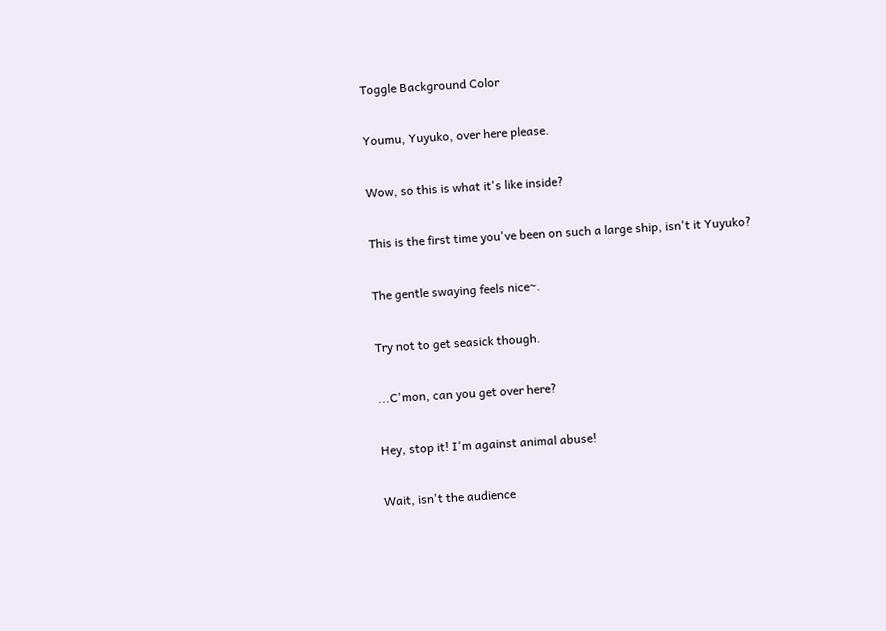Toggle Background Color

Youmu, Yuyuko, over here please.

Wow, so this is what it's like inside?

This is the first time you've been on such a large ship, isn't it Yuyuko?

The gentle swaying feels nice~.

Try not to get seasick though.

...C'mon, can you get over here?

Hey, stop it! I'm against animal abuse!

Wait, isn't the audience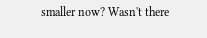smaller now? Wasn't there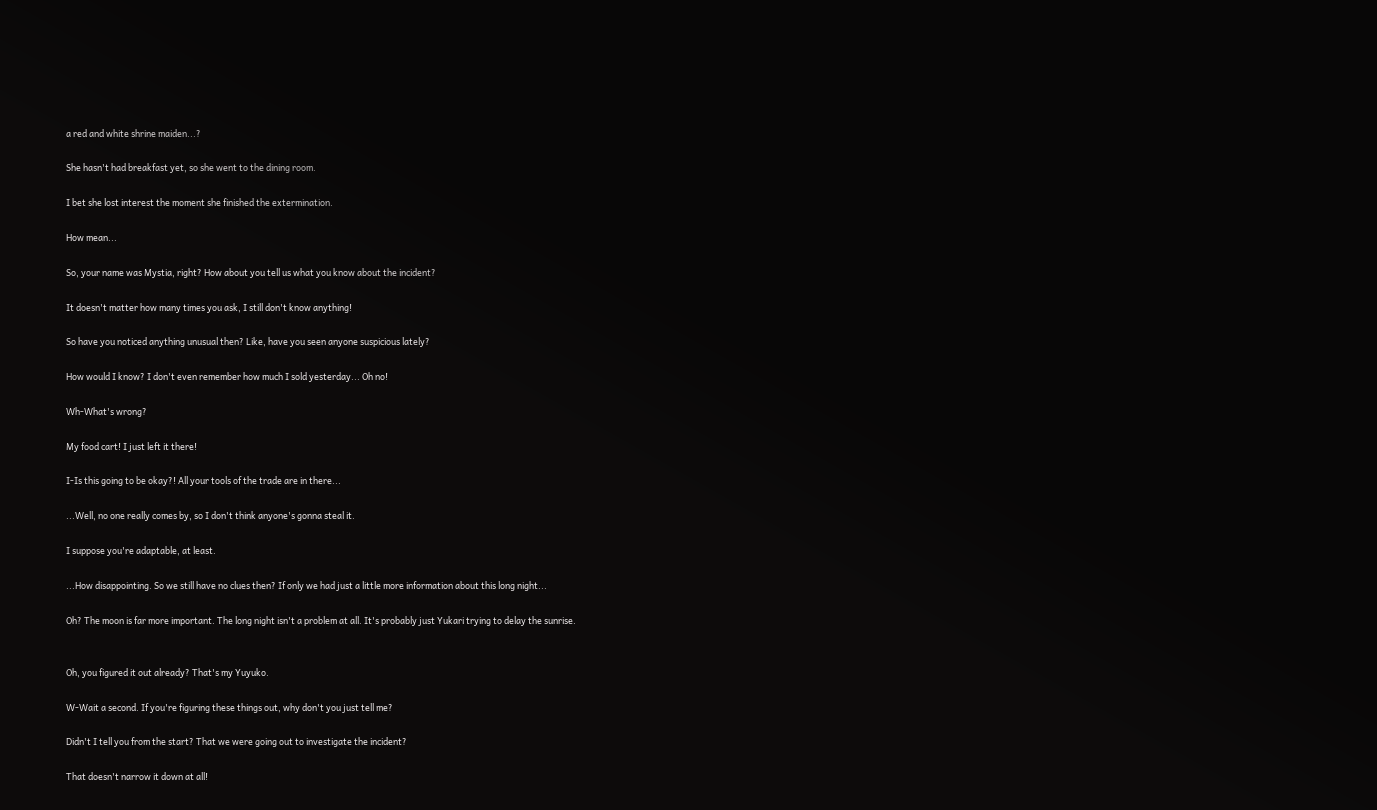a red and white shrine maiden...?

She hasn't had breakfast yet, so she went to the dining room.

I bet she lost interest the moment she finished the extermination.

How mean...

So, your name was Mystia, right? How about you tell us what you know about the incident?

It doesn't matter how many times you ask, I still don't know anything!

So have you noticed anything unusual then? Like, have you seen anyone suspicious lately?

How would I know? I don't even remember how much I sold yesterday... Oh no!

Wh-What's wrong?

My food cart! I just left it there!

I-Is this going to be okay?! All your tools of the trade are in there...

...Well, no one really comes by, so I don't think anyone's gonna steal it.

I suppose you're adaptable, at least.

...How disappointing. So we still have no clues then? If only we had just a little more information about this long night...

Oh? The moon is far more important. The long night isn't a problem at all. It's probably just Yukari trying to delay the sunrise.


Oh, you figured it out already? That's my Yuyuko.

W-Wait a second. If you're figuring these things out, why don't you just tell me?

Didn't I tell you from the start? That we were going out to investigate the incident?

That doesn't narrow it down at all!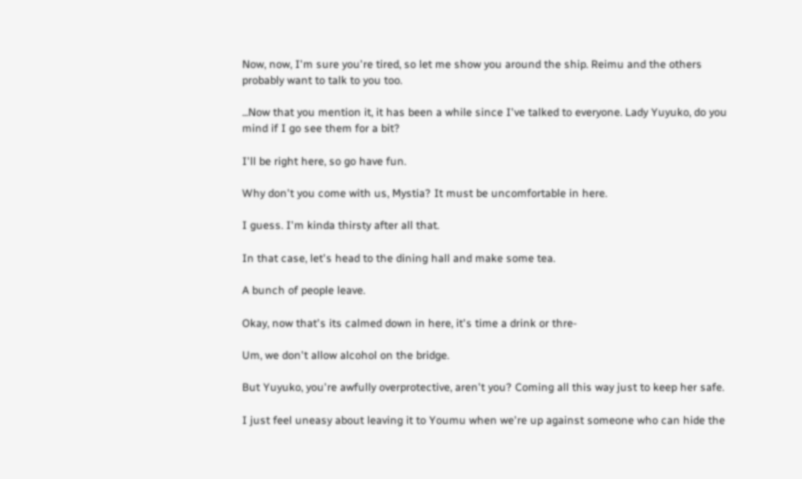Now, now, I'm sure you're tired, so let me show you around the ship. Reimu and the others probably want to talk to you too.

...Now that you mention it, it has been a while since I've talked to everyone. Lady Yuyuko, do you mind if I go see them for a bit?

I'll be right here, so go have fun.

Why don't you come with us, Mystia? It must be uncomfortable in here.

I guess. I'm kinda thirsty after all that.

In that case, let's head to the dining hall and make some tea.

A bunch of people leave.

Okay, now that's its calmed down in here, it's time a drink or thre-

Um, we don't allow alcohol on the bridge.

But Yuyuko, you're awfully overprotective, aren't you? Coming all this way just to keep her safe.

I just feel uneasy about leaving it to Youmu when we're up against someone who can hide the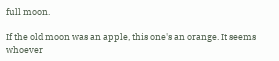full moon.

If the old moon was an apple, this one's an orange. It seems whoever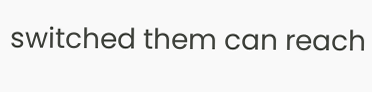switched them can reach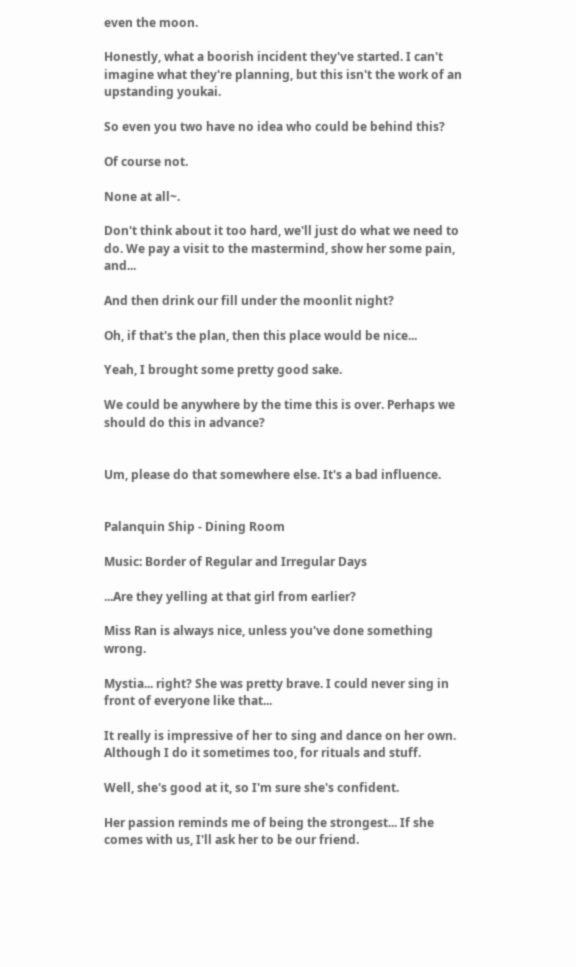even the moon.

Honestly, what a boorish incident they've started. I can't imagine what they're planning, but this isn't the work of an upstanding youkai.

So even you two have no idea who could be behind this?

Of course not.

None at all~.

Don't think about it too hard, we'll just do what we need to do. We pay a visit to the mastermind, show her some pain, and...

And then drink our fill under the moonlit night?

Oh, if that's the plan, then this place would be nice...

Yeah, I brought some pretty good sake.

We could be anywhere by the time this is over. Perhaps we should do this in advance?


Um, please do that somewhere else. It's a bad influence.


Palanquin Ship - Dining Room

Music: Border of Regular and Irregular Days

...Are they yelling at that girl from earlier?

Miss Ran is always nice, unless you've done something wrong.

Mystia... right? She was pretty brave. I could never sing in front of everyone like that...

It really is impressive of her to sing and dance on her own. Although I do it sometimes too, for rituals and stuff.

Well, she's good at it, so I'm sure she's confident.

Her passion reminds me of being the strongest... If she comes with us, I'll ask her to be our friend.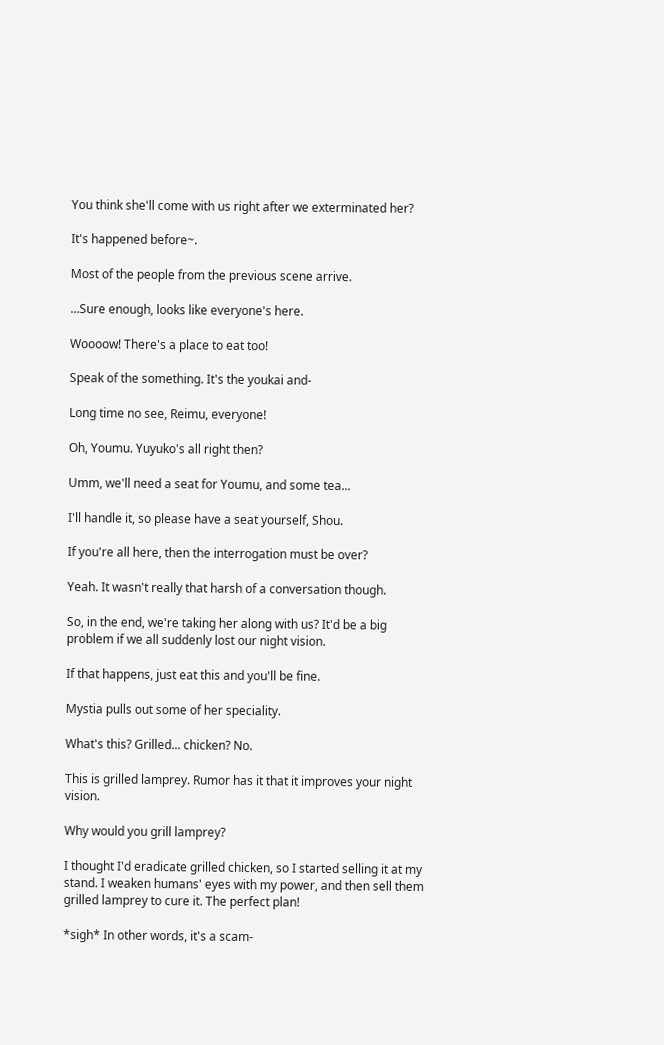You think she'll come with us right after we exterminated her?

It's happened before~.

Most of the people from the previous scene arrive.

...Sure enough, looks like everyone's here.

Woooow! There's a place to eat too!

Speak of the something. It's the youkai and-

Long time no see, Reimu, everyone!

Oh, Youmu. Yuyuko's all right then?

Umm, we'll need a seat for Youmu, and some tea...

I'll handle it, so please have a seat yourself, Shou.

If you're all here, then the interrogation must be over?

Yeah. It wasn't really that harsh of a conversation though.

So, in the end, we're taking her along with us? It'd be a big problem if we all suddenly lost our night vision.

If that happens, just eat this and you'll be fine.

Mystia pulls out some of her speciality.

What's this? Grilled... chicken? No.

This is grilled lamprey. Rumor has it that it improves your night vision.

Why would you grill lamprey?

I thought I'd eradicate grilled chicken, so I started selling it at my stand. I weaken humans' eyes with my power, and then sell them grilled lamprey to cure it. The perfect plan!

*sigh* In other words, it's a scam-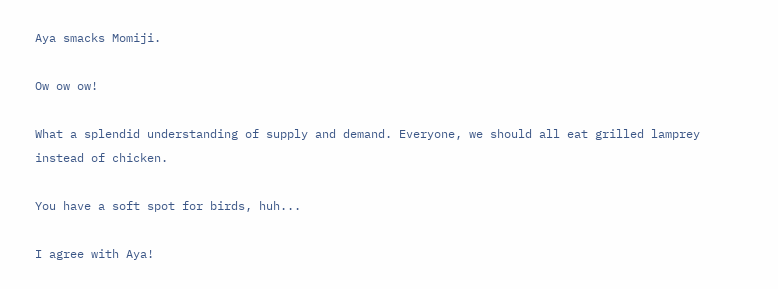Aya smacks Momiji.

Ow ow ow!

What a splendid understanding of supply and demand. Everyone, we should all eat grilled lamprey instead of chicken.

You have a soft spot for birds, huh...

I agree with Aya!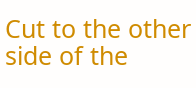Cut to the other side of the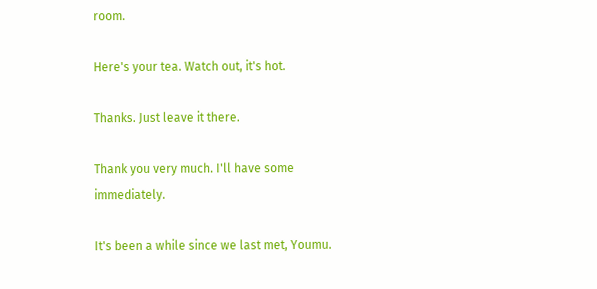room.

Here's your tea. Watch out, it's hot.

Thanks. Just leave it there.

Thank you very much. I'll have some immediately.

It's been a while since we last met, Youmu.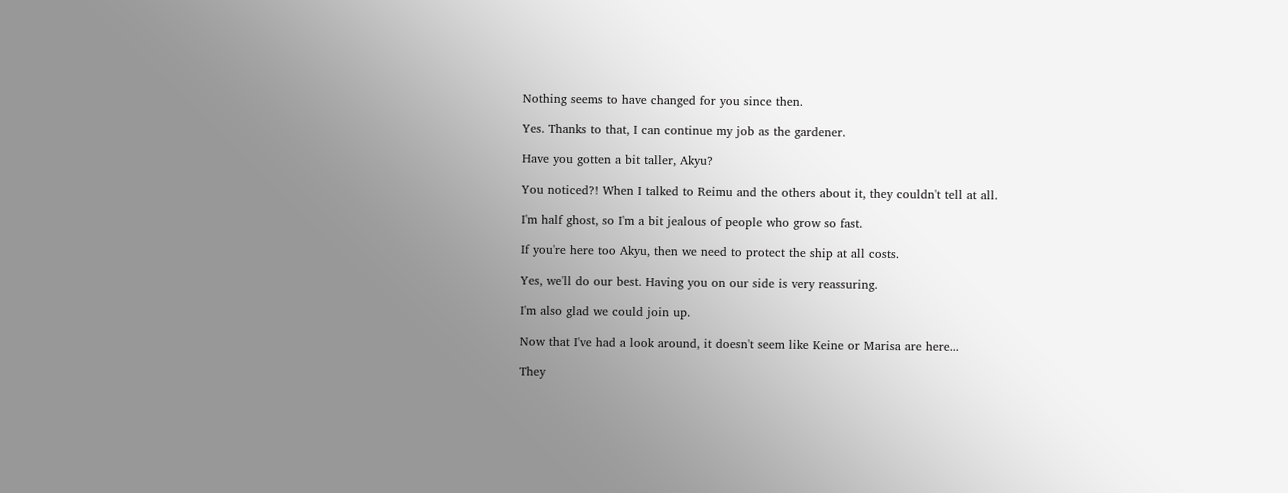Nothing seems to have changed for you since then.

Yes. Thanks to that, I can continue my job as the gardener.

Have you gotten a bit taller, Akyu?

You noticed?! When I talked to Reimu and the others about it, they couldn't tell at all.

I'm half ghost, so I'm a bit jealous of people who grow so fast.

If you're here too Akyu, then we need to protect the ship at all costs.

Yes, we'll do our best. Having you on our side is very reassuring.

I'm also glad we could join up.

Now that I've had a look around, it doesn't seem like Keine or Marisa are here...

They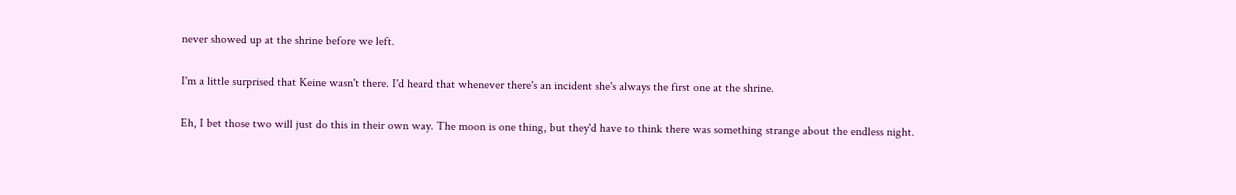never showed up at the shrine before we left.

I'm a little surprised that Keine wasn't there. I'd heard that whenever there's an incident she's always the first one at the shrine.

Eh, I bet those two will just do this in their own way. The moon is one thing, but they'd have to think there was something strange about the endless night.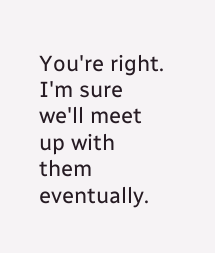You're right. I'm sure we'll meet up with them eventually.